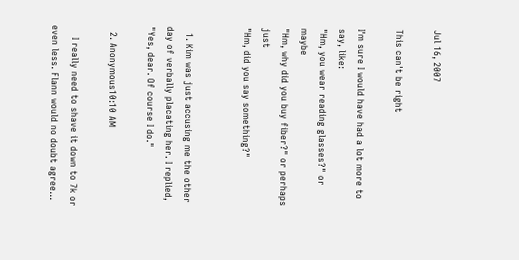Jul 16, 2007

This can't be right

I'm sure I would have had a lot more to say, like:
"Hm, you wear reading glasses?" or maybe
"Hm, why did you buy fiber?" or perhaps just
"Hm, did you say something?"


  1. Kim was just accusing me the other day of verbally placating her. I replied, "Yes, dear. Of course I do."

  2. Anonymous10:10 AM

    I really need to shave it down to 7k or even less. Flann would no doubt agree...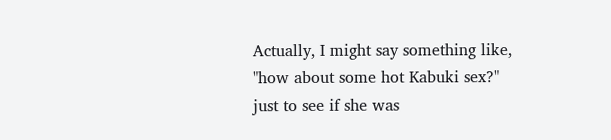Actually, I might say something like, "how about some hot Kabuki sex?" just to see if she was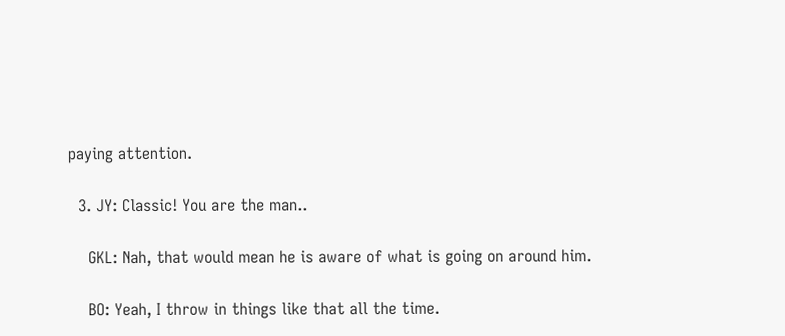paying attention.

  3. JY: Classic! You are the man..

    GKL: Nah, that would mean he is aware of what is going on around him.

    BO: Yeah, I throw in things like that all the time.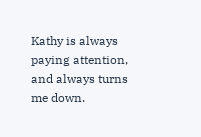Kathy is always paying attention, and always turns me down.